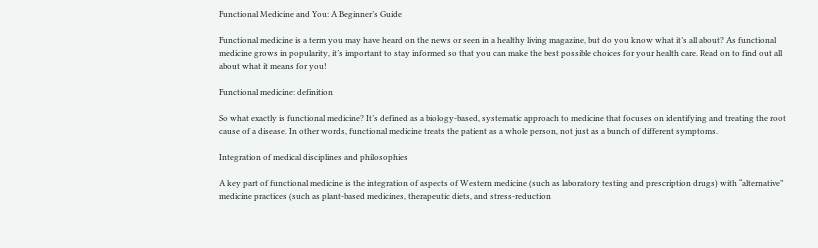Functional Medicine and You: A Beginner’s Guide

Functional medicine is a term you may have heard on the news or seen in a healthy living magazine, but do you know what it’s all about? As functional medicine grows in popularity, it’s important to stay informed so that you can make the best possible choices for your health care. Read on to find out all about what it means for you!

Functional medicine: definition

So what exactly is functional medicine? It’s defined as a biology-based, systematic approach to medicine that focuses on identifying and treating the root cause of a disease. In other words, functional medicine treats the patient as a whole person, not just as a bunch of different symptoms.

Integration of medical disciplines and philosophies

A key part of functional medicine is the integration of aspects of Western medicine (such as laboratory testing and prescription drugs) with “alternative” medicine practices (such as plant-based medicines, therapeutic diets, and stress-reduction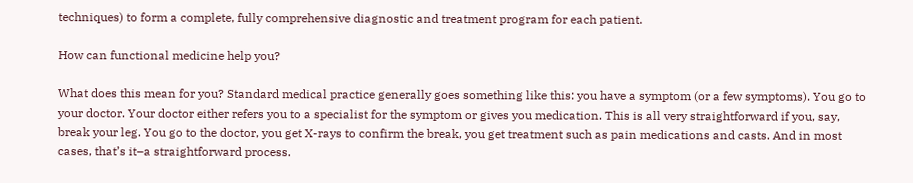techniques) to form a complete, fully comprehensive diagnostic and treatment program for each patient.

How can functional medicine help you?

What does this mean for you? Standard medical practice generally goes something like this: you have a symptom (or a few symptoms). You go to your doctor. Your doctor either refers you to a specialist for the symptom or gives you medication. This is all very straightforward if you, say, break your leg. You go to the doctor, you get X-rays to confirm the break, you get treatment such as pain medications and casts. And in most cases, that’s it–a straightforward process.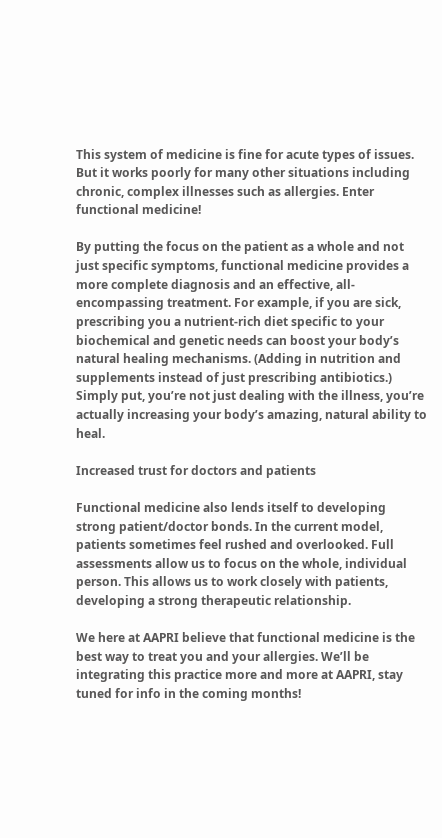This system of medicine is fine for acute types of issues. But it works poorly for many other situations including chronic, complex illnesses such as allergies. Enter functional medicine!

By putting the focus on the patient as a whole and not just specific symptoms, functional medicine provides a more complete diagnosis and an effective, all-encompassing treatment. For example, if you are sick, prescribing you a nutrient-rich diet specific to your biochemical and genetic needs can boost your body’s natural healing mechanisms. (Adding in nutrition and supplements instead of just prescribing antibiotics.) Simply put, you’re not just dealing with the illness, you’re actually increasing your body’s amazing, natural ability to heal.

Increased trust for doctors and patients

Functional medicine also lends itself to developing strong patient/doctor bonds. In the current model, patients sometimes feel rushed and overlooked. Full assessments allow us to focus on the whole, individual person. This allows us to work closely with patients, developing a strong therapeutic relationship.

We here at AAPRI believe that functional medicine is the best way to treat you and your allergies. We’ll be integrating this practice more and more at AAPRI, stay tuned for info in the coming months!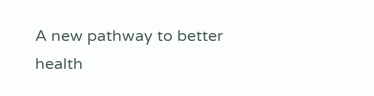A new pathway to better health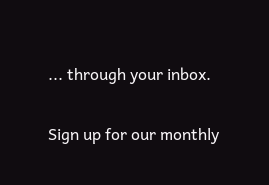... through your inbox.

Sign up for our monthly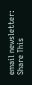email newsletter:
Share This